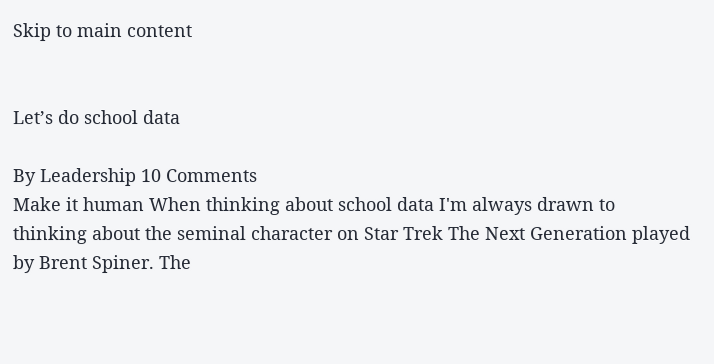Skip to main content


Let’s do school data

By Leadership 10 Comments
Make it human When thinking about school data I'm always drawn to thinking about the seminal character on Star Trek The Next Generation played by Brent Spiner. The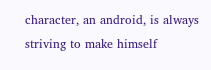character, an android, is always striving to make himself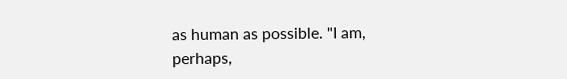as human as possible. "I am, perhaps,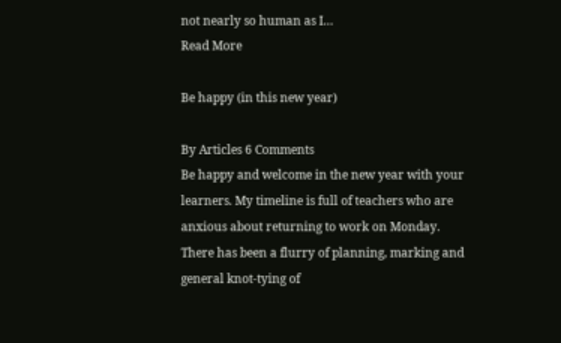not nearly so human as I…
Read More

Be happy (in this new year)

By Articles 6 Comments
Be happy and welcome in the new year with your learners. My timeline is full of teachers who are anxious about returning to work on Monday. There has been a flurry of planning, marking and general knot-tying of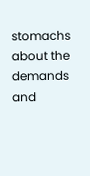stomachs about the demands and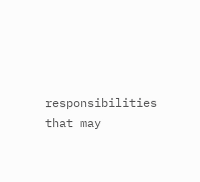responsibilities that may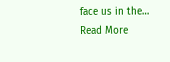face us in the…
Read More